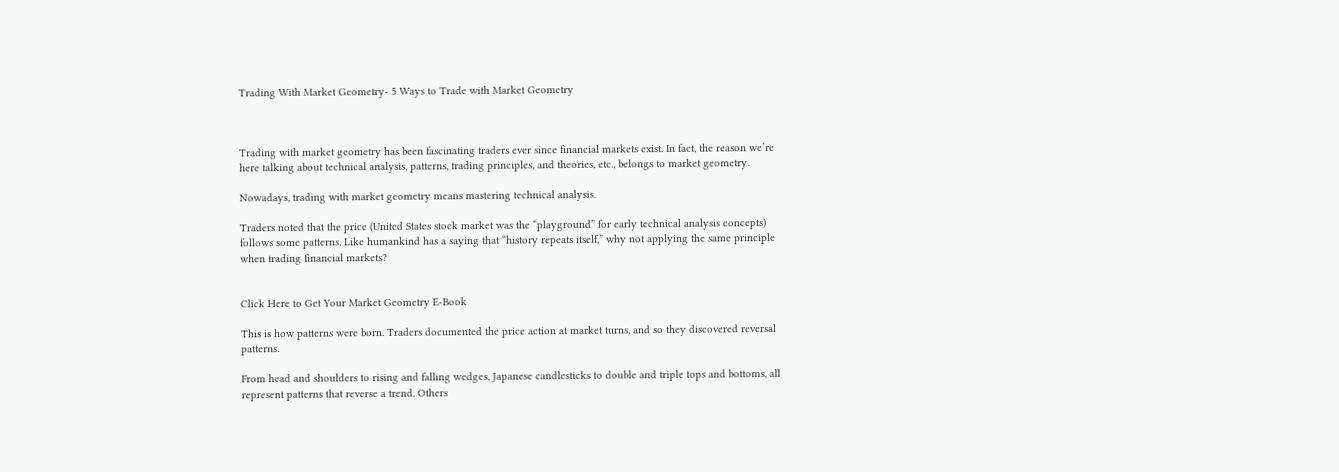Trading With Market Geometry- 5 Ways to Trade with Market Geometry



Trading with market geometry has been fascinating traders ever since financial markets exist. In fact, the reason we’re here talking about technical analysis, patterns, trading principles, and theories, etc., belongs to market geometry.

Nowadays, trading with market geometry means mastering technical analysis.

Traders noted that the price (United States stock market was the “playground” for early technical analysis concepts) follows some patterns. Like humankind has a saying that “history repeats itself,” why not applying the same principle when trading financial markets?


Click Here to Get Your Market Geometry E-Book

This is how patterns were born. Traders documented the price action at market turns, and so they discovered reversal patterns.

From head and shoulders to rising and falling wedges, Japanese candlesticks to double and triple tops and bottoms, all represent patterns that reverse a trend. Others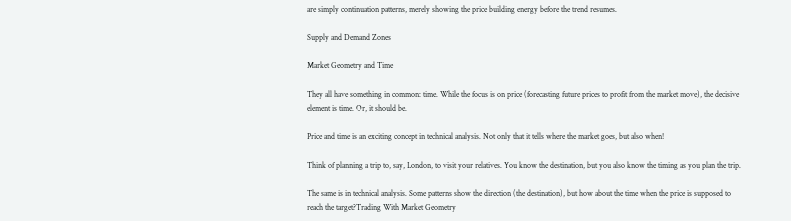are simply continuation patterns, merely showing the price building energy before the trend resumes.

Supply and Demand Zones

Market Geometry and Time

They all have something in common: time. While the focus is on price (forecasting future prices to profit from the market move), the decisive element is time. Or, it should be.

Price and time is an exciting concept in technical analysis. Not only that it tells where the market goes, but also when!

Think of planning a trip to, say, London, to visit your relatives. You know the destination, but you also know the timing as you plan the trip.

The same is in technical analysis. Some patterns show the direction (the destination), but how about the time when the price is supposed to reach the target?Trading With Market Geometry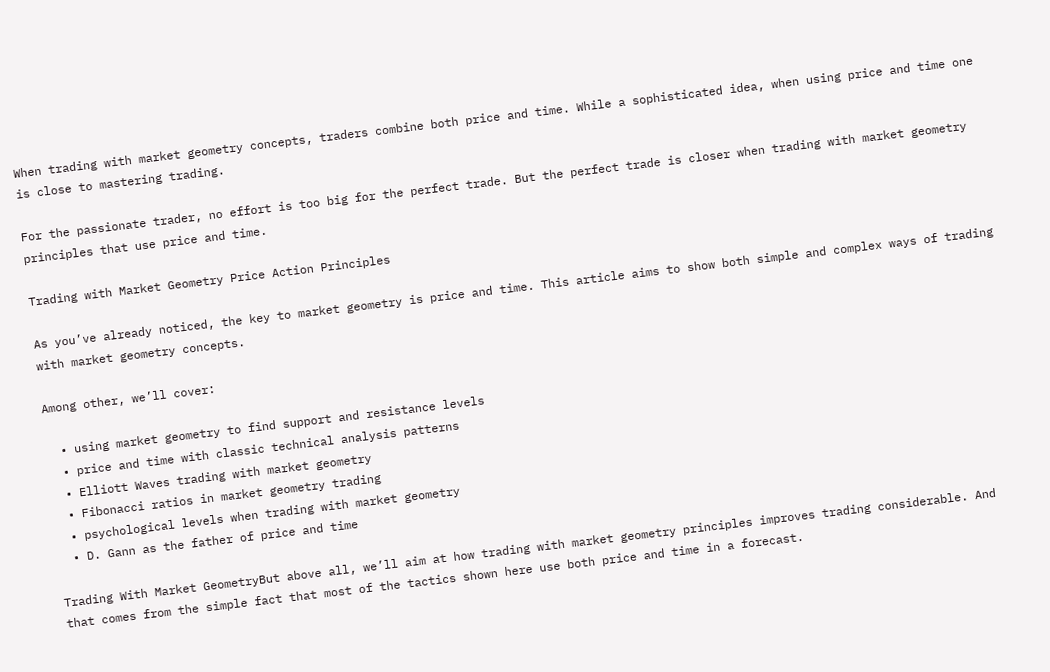When trading with market geometry concepts, traders combine both price and time. While a sophisticated idea, when using price and time one is close to mastering trading.

For the passionate trader, no effort is too big for the perfect trade. But the perfect trade is closer when trading with market geometry principles that use price and time.

Trading with Market Geometry Price Action Principles

As you’ve already noticed, the key to market geometry is price and time. This article aims to show both simple and complex ways of trading with market geometry concepts.

Among other, we’ll cover:

  • using market geometry to find support and resistance levels
  • price and time with classic technical analysis patterns
  • Elliott Waves trading with market geometry
  • Fibonacci ratios in market geometry trading
  • psychological levels when trading with market geometry
  • D. Gann as the father of price and time

Trading With Market GeometryBut above all, we’ll aim at how trading with market geometry principles improves trading considerable. And that comes from the simple fact that most of the tactics shown here use both price and time in a forecast.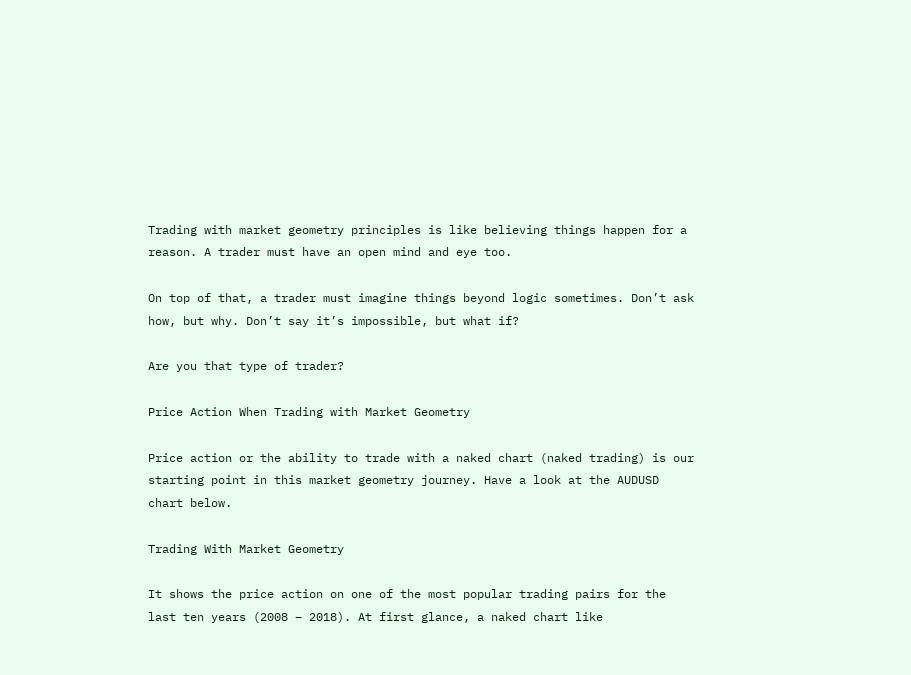Trading with market geometry principles is like believing things happen for a reason. A trader must have an open mind and eye too.

On top of that, a trader must imagine things beyond logic sometimes. Don’t ask how, but why. Don’t say it’s impossible, but what if?

Are you that type of trader?

Price Action When Trading with Market Geometry

Price action or the ability to trade with a naked chart (naked trading) is our starting point in this market geometry journey. Have a look at the AUDUSD chart below.

Trading With Market Geometry

It shows the price action on one of the most popular trading pairs for the last ten years (2008 – 2018). At first glance, a naked chart like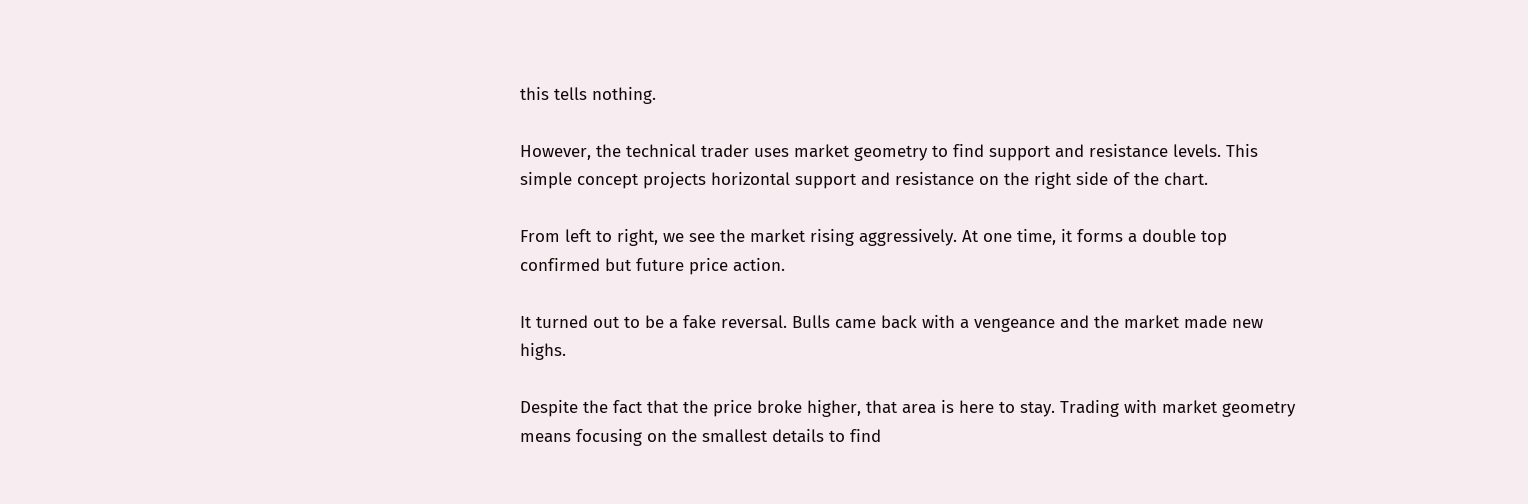this tells nothing.

However, the technical trader uses market geometry to find support and resistance levels. This simple concept projects horizontal support and resistance on the right side of the chart.

From left to right, we see the market rising aggressively. At one time, it forms a double top confirmed but future price action.

It turned out to be a fake reversal. Bulls came back with a vengeance and the market made new highs.

Despite the fact that the price broke higher, that area is here to stay. Trading with market geometry means focusing on the smallest details to find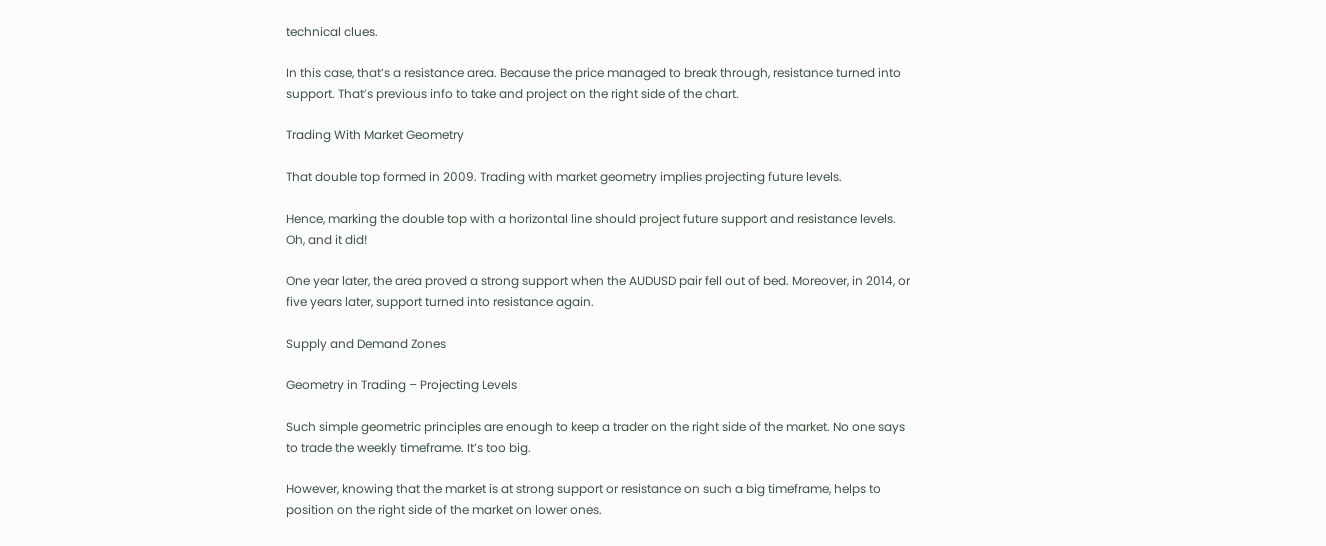technical clues.

In this case, that’s a resistance area. Because the price managed to break through, resistance turned into support. That’s previous info to take and project on the right side of the chart.

Trading With Market Geometry

That double top formed in 2009. Trading with market geometry implies projecting future levels.

Hence, marking the double top with a horizontal line should project future support and resistance levels. Oh, and it did!

One year later, the area proved a strong support when the AUDUSD pair fell out of bed. Moreover, in 2014, or five years later, support turned into resistance again.

Supply and Demand Zones

Geometry in Trading – Projecting Levels

Such simple geometric principles are enough to keep a trader on the right side of the market. No one says to trade the weekly timeframe. It’s too big.

However, knowing that the market is at strong support or resistance on such a big timeframe, helps to position on the right side of the market on lower ones.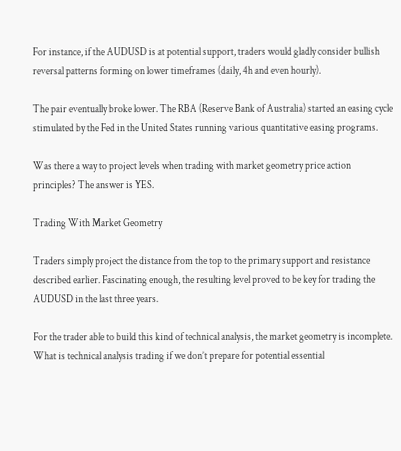For instance, if the AUDUSD is at potential support, traders would gladly consider bullish reversal patterns forming on lower timeframes (daily, 4h and even hourly).

The pair eventually broke lower. The RBA (Reserve Bank of Australia) started an easing cycle stimulated by the Fed in the United States running various quantitative easing programs.

Was there a way to project levels when trading with market geometry price action principles? The answer is YES.

Trading With Market Geometry

Traders simply project the distance from the top to the primary support and resistance described earlier. Fascinating enough, the resulting level proved to be key for trading the AUDUSD in the last three years.

For the trader able to build this kind of technical analysis, the market geometry is incomplete. What is technical analysis trading if we don’t prepare for potential essential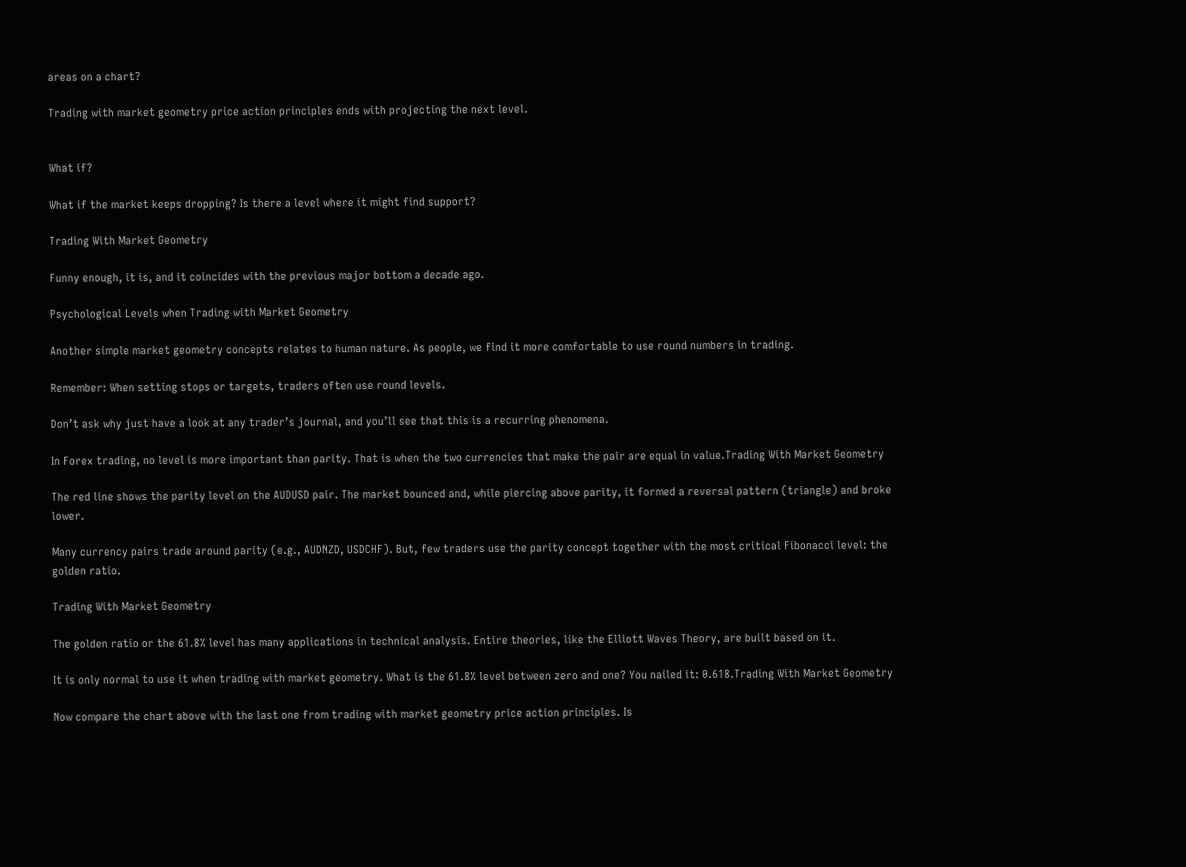areas on a chart?

Trading with market geometry price action principles ends with projecting the next level.


What if?

What if the market keeps dropping? Is there a level where it might find support?

Trading With Market Geometry

Funny enough, it is, and it coincides with the previous major bottom a decade ago.

Psychological Levels when Trading with Market Geometry

Another simple market geometry concepts relates to human nature. As people, we find it more comfortable to use round numbers in trading.

Remember: When setting stops or targets, traders often use round levels.

Don’t ask why just have a look at any trader’s journal, and you’ll see that this is a recurring phenomena.

In Forex trading, no level is more important than parity. That is when the two currencies that make the pair are equal in value.Trading With Market Geometry

The red line shows the parity level on the AUDUSD pair. The market bounced and, while piercing above parity, it formed a reversal pattern (triangle) and broke lower.

Many currency pairs trade around parity (e.g., AUDNZD, USDCHF). But, few traders use the parity concept together with the most critical Fibonacci level: the golden ratio.

Trading With Market Geometry

The golden ratio or the 61.8% level has many applications in technical analysis. Entire theories, like the Elliott Waves Theory, are built based on it.

It is only normal to use it when trading with market geometry. What is the 61.8% level between zero and one? You nailed it: 0.618.Trading With Market Geometry

Now compare the chart above with the last one from trading with market geometry price action principles. Is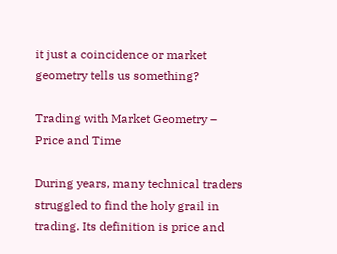it just a coincidence or market geometry tells us something?

Trading with Market Geometry – Price and Time

During years, many technical traders struggled to find the holy grail in trading. Its definition is price and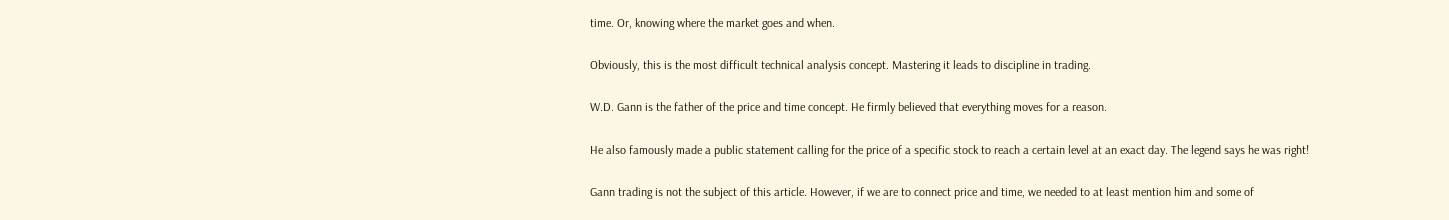time. Or, knowing where the market goes and when.

Obviously, this is the most difficult technical analysis concept. Mastering it leads to discipline in trading.

W.D. Gann is the father of the price and time concept. He firmly believed that everything moves for a reason.

He also famously made a public statement calling for the price of a specific stock to reach a certain level at an exact day. The legend says he was right!

Gann trading is not the subject of this article. However, if we are to connect price and time, we needed to at least mention him and some of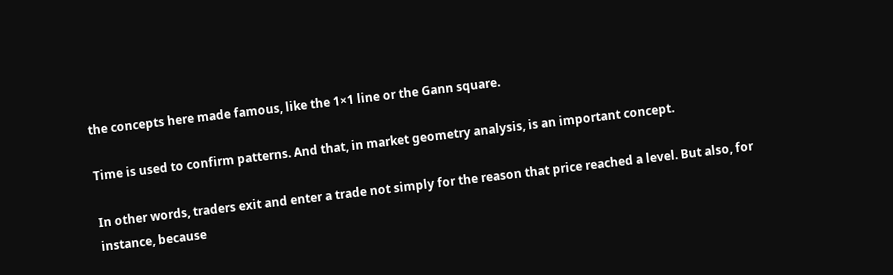the concepts here made famous, like the 1×1 line or the Gann square.

Time is used to confirm patterns. And that, in market geometry analysis, is an important concept.

In other words, traders exit and enter a trade not simply for the reason that price reached a level. But also, for instance, because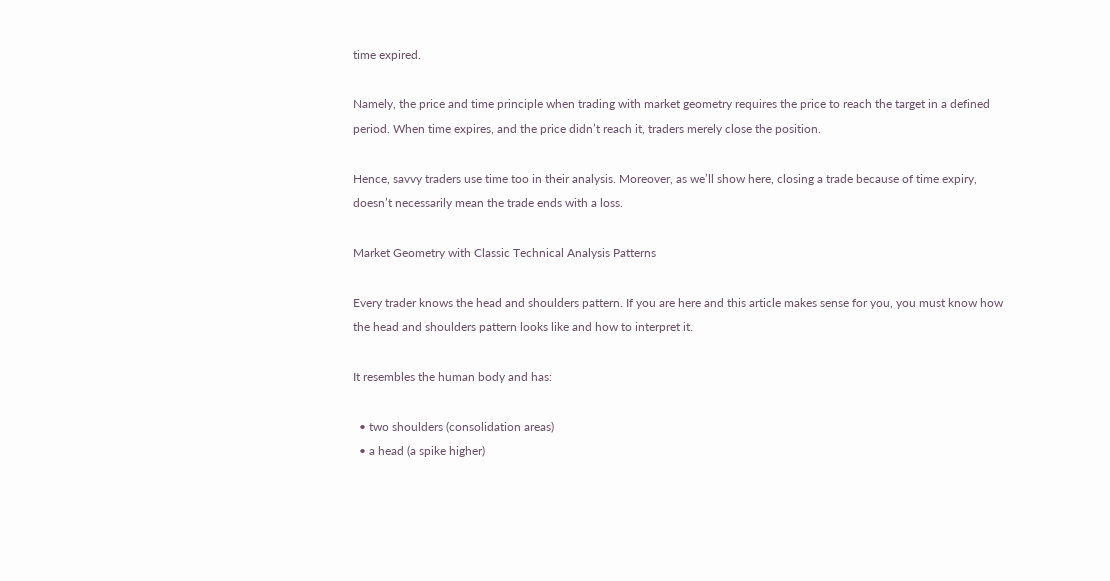time expired.

Namely, the price and time principle when trading with market geometry requires the price to reach the target in a defined period. When time expires, and the price didn’t reach it, traders merely close the position.

Hence, savvy traders use time too in their analysis. Moreover, as we’ll show here, closing a trade because of time expiry, doesn’t necessarily mean the trade ends with a loss.

Market Geometry with Classic Technical Analysis Patterns

Every trader knows the head and shoulders pattern. If you are here and this article makes sense for you, you must know how the head and shoulders pattern looks like and how to interpret it.

It resembles the human body and has:

  • two shoulders (consolidation areas)
  • a head (a spike higher)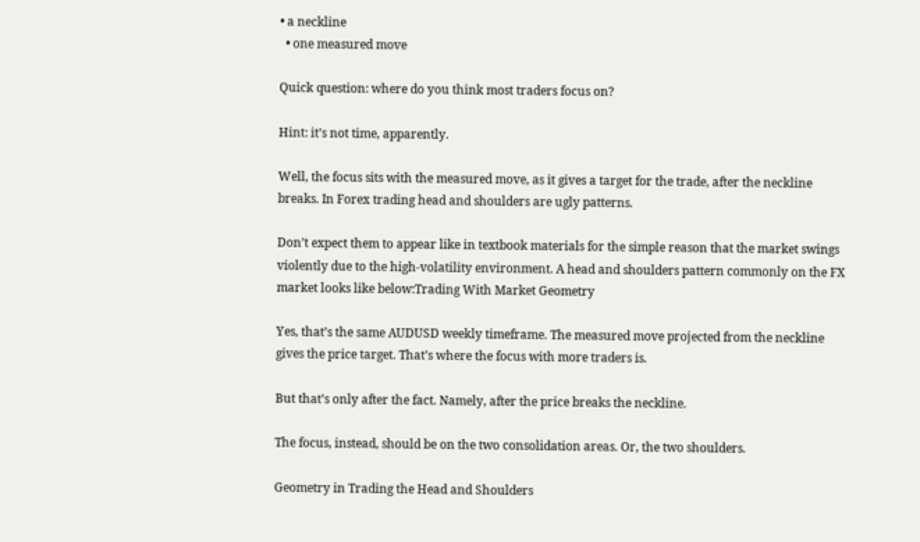• a neckline
  • one measured move

Quick question: where do you think most traders focus on?

Hint: it’s not time, apparently.

Well, the focus sits with the measured move, as it gives a target for the trade, after the neckline breaks. In Forex trading head and shoulders are ugly patterns.

Don’t expect them to appear like in textbook materials for the simple reason that the market swings violently due to the high-volatility environment. A head and shoulders pattern commonly on the FX market looks like below:Trading With Market Geometry

Yes, that’s the same AUDUSD weekly timeframe. The measured move projected from the neckline gives the price target. That’s where the focus with more traders is.

But that’s only after the fact. Namely, after the price breaks the neckline.

The focus, instead, should be on the two consolidation areas. Or, the two shoulders.

Geometry in Trading the Head and Shoulders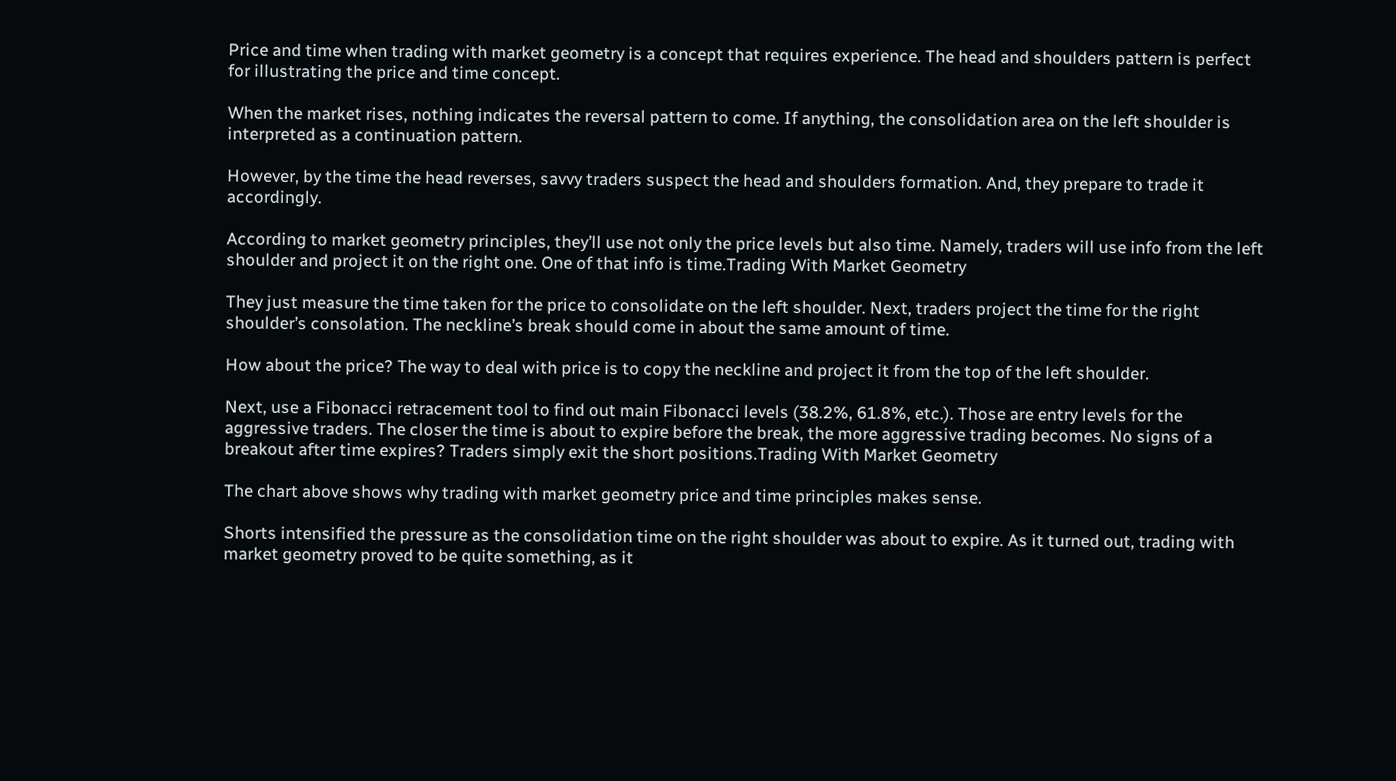Price and time when trading with market geometry is a concept that requires experience. The head and shoulders pattern is perfect for illustrating the price and time concept.

When the market rises, nothing indicates the reversal pattern to come. If anything, the consolidation area on the left shoulder is interpreted as a continuation pattern.

However, by the time the head reverses, savvy traders suspect the head and shoulders formation. And, they prepare to trade it accordingly.

According to market geometry principles, they’ll use not only the price levels but also time. Namely, traders will use info from the left shoulder and project it on the right one. One of that info is time.Trading With Market Geometry

They just measure the time taken for the price to consolidate on the left shoulder. Next, traders project the time for the right shoulder’s consolation. The neckline’s break should come in about the same amount of time.

How about the price? The way to deal with price is to copy the neckline and project it from the top of the left shoulder.

Next, use a Fibonacci retracement tool to find out main Fibonacci levels (38.2%, 61.8%, etc.). Those are entry levels for the aggressive traders. The closer the time is about to expire before the break, the more aggressive trading becomes. No signs of a breakout after time expires? Traders simply exit the short positions.Trading With Market Geometry

The chart above shows why trading with market geometry price and time principles makes sense.

Shorts intensified the pressure as the consolidation time on the right shoulder was about to expire. As it turned out, trading with market geometry proved to be quite something, as it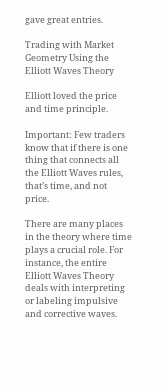gave great entries.

Trading with Market Geometry Using the Elliott Waves Theory

Elliott loved the price and time principle.

Important: Few traders know that if there is one thing that connects all the Elliott Waves rules, that’s time, and not price.

There are many places in the theory where time plays a crucial role. For instance, the entire Elliott Waves Theory deals with interpreting or labeling impulsive and corrective waves.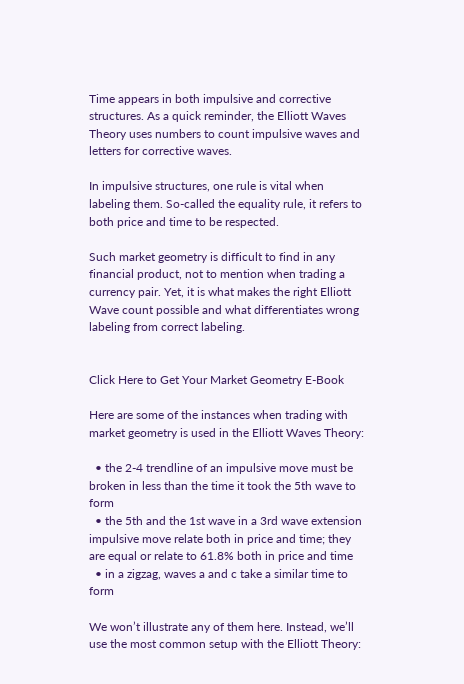Time appears in both impulsive and corrective structures. As a quick reminder, the Elliott Waves Theory uses numbers to count impulsive waves and letters for corrective waves.

In impulsive structures, one rule is vital when labeling them. So-called the equality rule, it refers to both price and time to be respected.

Such market geometry is difficult to find in any financial product, not to mention when trading a currency pair. Yet, it is what makes the right Elliott Wave count possible and what differentiates wrong labeling from correct labeling.


Click Here to Get Your Market Geometry E-Book

Here are some of the instances when trading with market geometry is used in the Elliott Waves Theory:

  • the 2-4 trendline of an impulsive move must be broken in less than the time it took the 5th wave to form
  • the 5th and the 1st wave in a 3rd wave extension impulsive move relate both in price and time; they are equal or relate to 61.8% both in price and time
  • in a zigzag, waves a and c take a similar time to form

We won’t illustrate any of them here. Instead, we’ll use the most common setup with the Elliott Theory: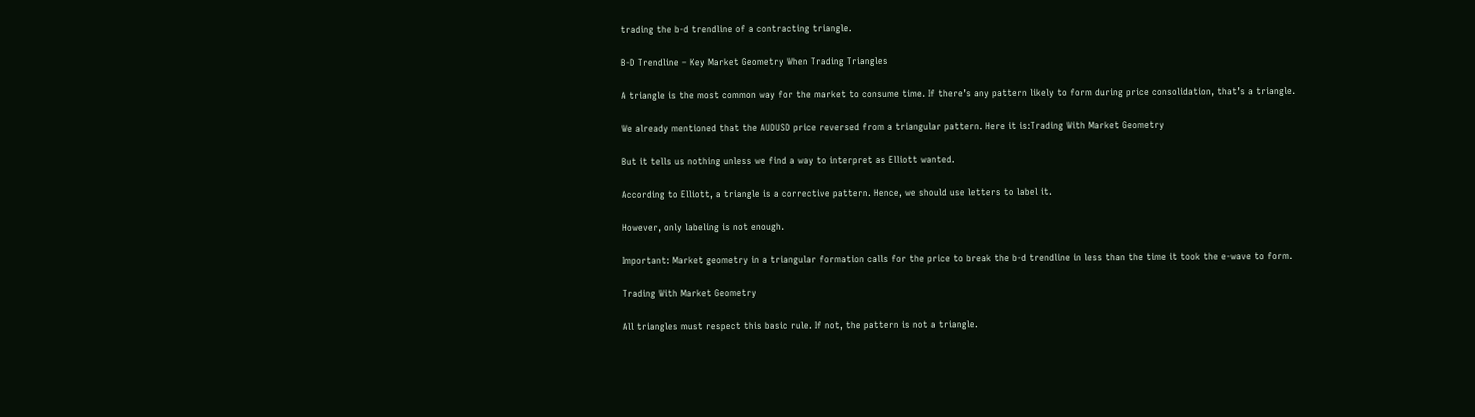trading the b-d trendline of a contracting triangle.

B-D Trendline – Key Market Geometry When Trading Triangles

A triangle is the most common way for the market to consume time. If there’s any pattern likely to form during price consolidation, that’s a triangle.

We already mentioned that the AUDUSD price reversed from a triangular pattern. Here it is:Trading With Market Geometry

But it tells us nothing unless we find a way to interpret as Elliott wanted.

According to Elliott, a triangle is a corrective pattern. Hence, we should use letters to label it.

However, only labeling is not enough.

Important: Market geometry in a triangular formation calls for the price to break the b-d trendline in less than the time it took the e-wave to form.

Trading With Market Geometry

All triangles must respect this basic rule. If not, the pattern is not a triangle.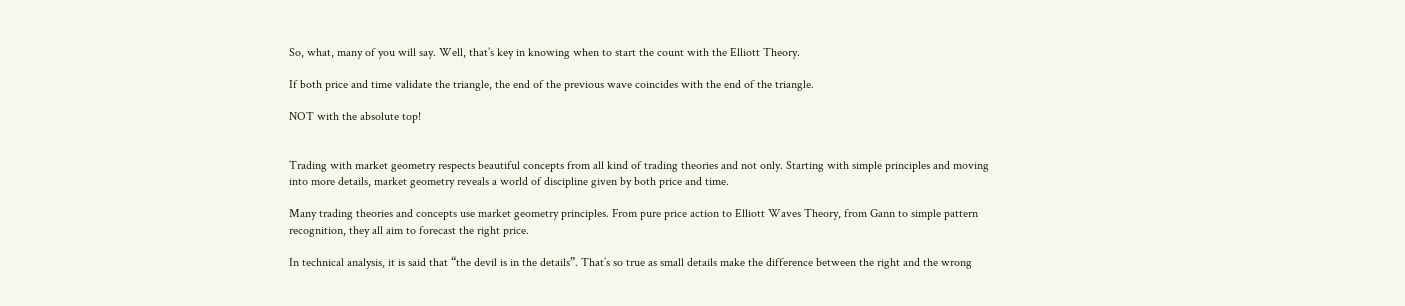So, what, many of you will say. Well, that’s key in knowing when to start the count with the Elliott Theory.

If both price and time validate the triangle, the end of the previous wave coincides with the end of the triangle.

NOT with the absolute top!


Trading with market geometry respects beautiful concepts from all kind of trading theories and not only. Starting with simple principles and moving into more details, market geometry reveals a world of discipline given by both price and time.

Many trading theories and concepts use market geometry principles. From pure price action to Elliott Waves Theory, from Gann to simple pattern recognition, they all aim to forecast the right price.

In technical analysis, it is said that “the devil is in the details”. That’s so true as small details make the difference between the right and the wrong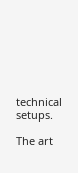technical setups.

The art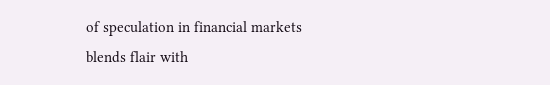of speculation in financial markets blends flair with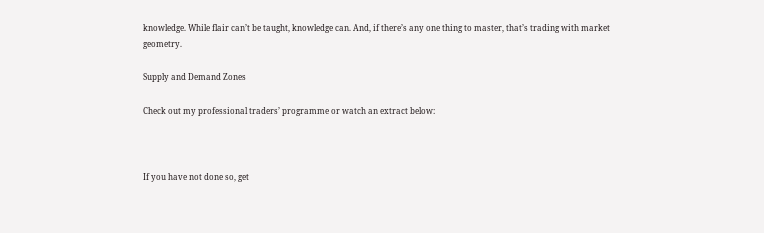knowledge. While flair can’t be taught, knowledge can. And, if there’s any one thing to master, that’s trading with market geometry.

Supply and Demand Zones

Check out my professional traders’ programme or watch an extract below:



If you have not done so, get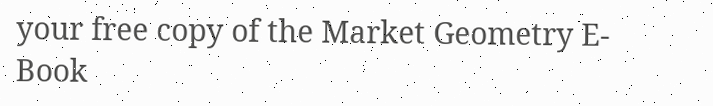your free copy of the Market Geometry E-Book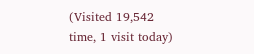(Visited 19,542 time, 1 visit today)